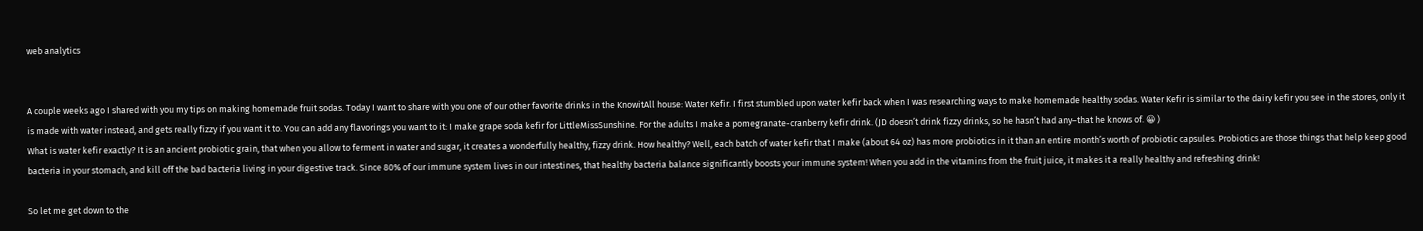web analytics


A couple weeks ago I shared with you my tips on making homemade fruit sodas. Today I want to share with you one of our other favorite drinks in the KnowitAll house: Water Kefir. I first stumbled upon water kefir back when I was researching ways to make homemade healthy sodas. Water Kefir is similar to the dairy kefir you see in the stores, only it is made with water instead, and gets really fizzy if you want it to. You can add any flavorings you want to it: I make grape soda kefir for LittleMissSunshine. For the adults I make a pomegranate-cranberry kefir drink. (JD doesn’t drink fizzy drinks, so he hasn’t had any–that he knows of. 😀 )
What is water kefir exactly? It is an ancient probiotic grain, that when you allow to ferment in water and sugar, it creates a wonderfully healthy, fizzy drink. How healthy? Well, each batch of water kefir that I make (about 64 oz) has more probiotics in it than an entire month’s worth of probiotic capsules. Probiotics are those things that help keep good bacteria in your stomach, and kill off the bad bacteria living in your digestive track. Since 80% of our immune system lives in our intestines, that healthy bacteria balance significantly boosts your immune system! When you add in the vitamins from the fruit juice, it makes it a really healthy and refreshing drink!

So let me get down to the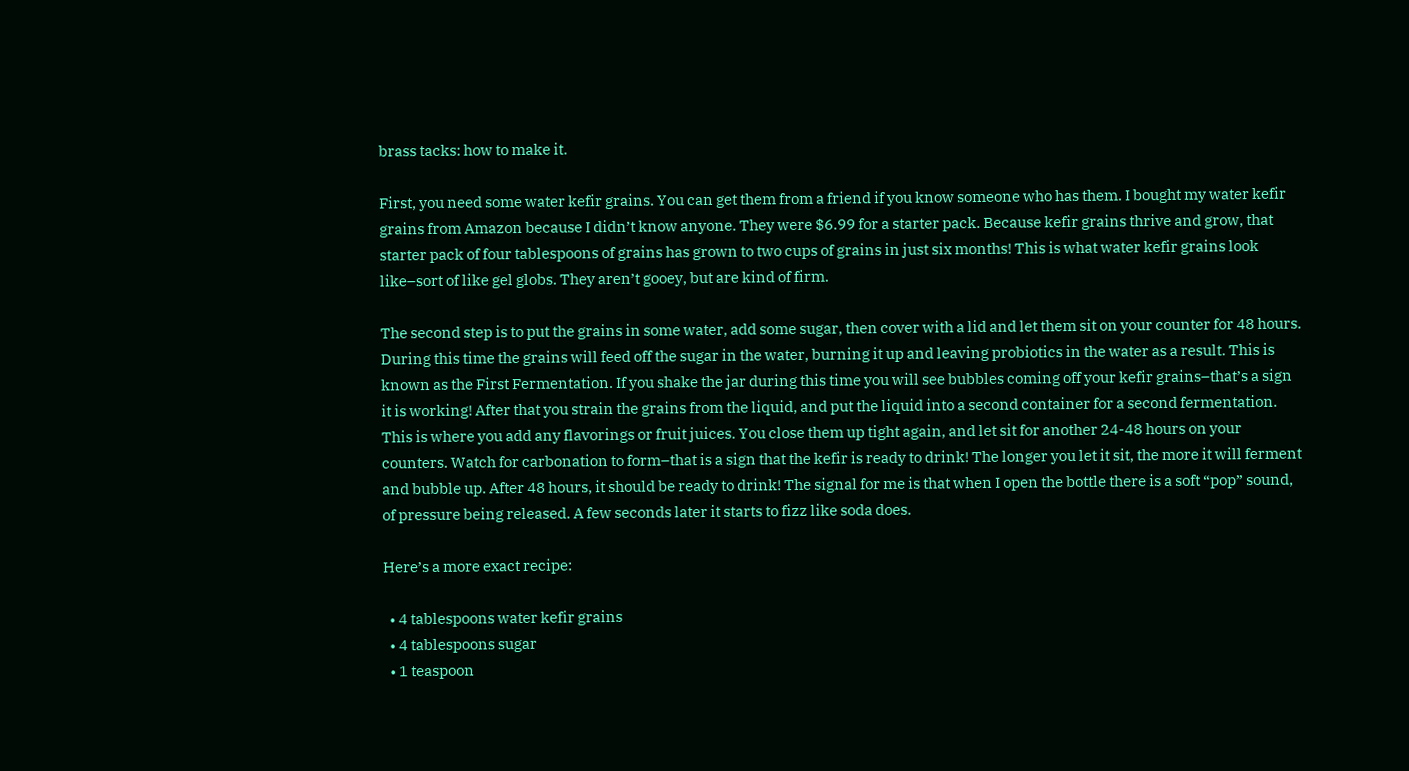brass tacks: how to make it.

First, you need some water kefir grains. You can get them from a friend if you know someone who has them. I bought my water kefir grains from Amazon because I didn’t know anyone. They were $6.99 for a starter pack. Because kefir grains thrive and grow, that starter pack of four tablespoons of grains has grown to two cups of grains in just six months! This is what water kefir grains look like–sort of like gel globs. They aren’t gooey, but are kind of firm.

The second step is to put the grains in some water, add some sugar, then cover with a lid and let them sit on your counter for 48 hours. During this time the grains will feed off the sugar in the water, burning it up and leaving probiotics in the water as a result. This is known as the First Fermentation. If you shake the jar during this time you will see bubbles coming off your kefir grains–that’s a sign it is working! After that you strain the grains from the liquid, and put the liquid into a second container for a second fermentation. This is where you add any flavorings or fruit juices. You close them up tight again, and let sit for another 24-48 hours on your counters. Watch for carbonation to form–that is a sign that the kefir is ready to drink! The longer you let it sit, the more it will ferment and bubble up. After 48 hours, it should be ready to drink! The signal for me is that when I open the bottle there is a soft “pop” sound, of pressure being released. A few seconds later it starts to fizz like soda does.

Here’s a more exact recipe:

  • 4 tablespoons water kefir grains
  • 4 tablespoons sugar
  • 1 teaspoon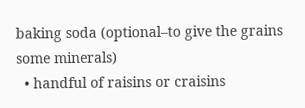baking soda (optional–to give the grains some minerals)
  • handful of raisins or craisins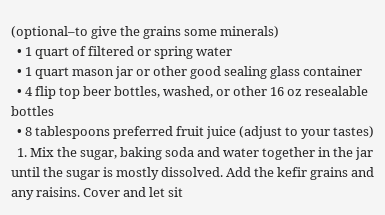(optional–to give the grains some minerals)
  • 1 quart of filtered or spring water
  • 1 quart mason jar or other good sealing glass container
  • 4 flip top beer bottles, washed, or other 16 oz resealable bottles
  • 8 tablespoons preferred fruit juice (adjust to your tastes)
  1. Mix the sugar, baking soda and water together in the jar until the sugar is mostly dissolved. Add the kefir grains and any raisins. Cover and let sit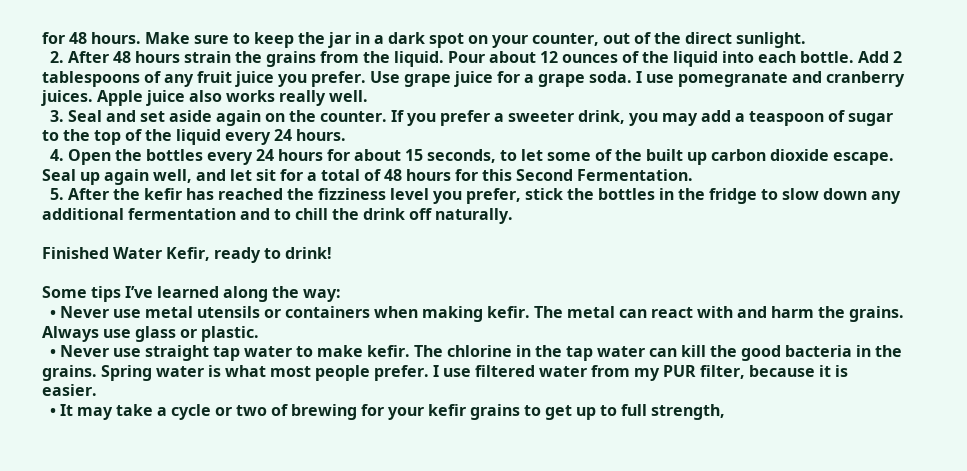for 48 hours. Make sure to keep the jar in a dark spot on your counter, out of the direct sunlight.
  2. After 48 hours strain the grains from the liquid. Pour about 12 ounces of the liquid into each bottle. Add 2 tablespoons of any fruit juice you prefer. Use grape juice for a grape soda. I use pomegranate and cranberry juices. Apple juice also works really well.
  3. Seal and set aside again on the counter. If you prefer a sweeter drink, you may add a teaspoon of sugar to the top of the liquid every 24 hours.
  4. Open the bottles every 24 hours for about 15 seconds, to let some of the built up carbon dioxide escape. Seal up again well, and let sit for a total of 48 hours for this Second Fermentation.
  5. After the kefir has reached the fizziness level you prefer, stick the bottles in the fridge to slow down any additional fermentation and to chill the drink off naturally.

Finished Water Kefir, ready to drink!

Some tips I’ve learned along the way:
  • Never use metal utensils or containers when making kefir. The metal can react with and harm the grains. Always use glass or plastic.
  • Never use straight tap water to make kefir. The chlorine in the tap water can kill the good bacteria in the grains. Spring water is what most people prefer. I use filtered water from my PUR filter, because it is easier.
  • It may take a cycle or two of brewing for your kefir grains to get up to full strength,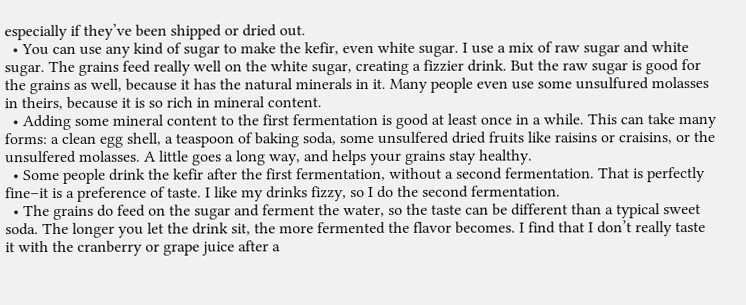especially if they’ve been shipped or dried out.
  • You can use any kind of sugar to make the kefir, even white sugar. I use a mix of raw sugar and white sugar. The grains feed really well on the white sugar, creating a fizzier drink. But the raw sugar is good for the grains as well, because it has the natural minerals in it. Many people even use some unsulfured molasses in theirs, because it is so rich in mineral content.
  • Adding some mineral content to the first fermentation is good at least once in a while. This can take many forms: a clean egg shell, a teaspoon of baking soda, some unsulfered dried fruits like raisins or craisins, or the unsulfered molasses. A little goes a long way, and helps your grains stay healthy.
  • Some people drink the kefir after the first fermentation, without a second fermentation. That is perfectly fine–it is a preference of taste. I like my drinks fizzy, so I do the second fermentation.
  • The grains do feed on the sugar and ferment the water, so the taste can be different than a typical sweet soda. The longer you let the drink sit, the more fermented the flavor becomes. I find that I don’t really taste it with the cranberry or grape juice after a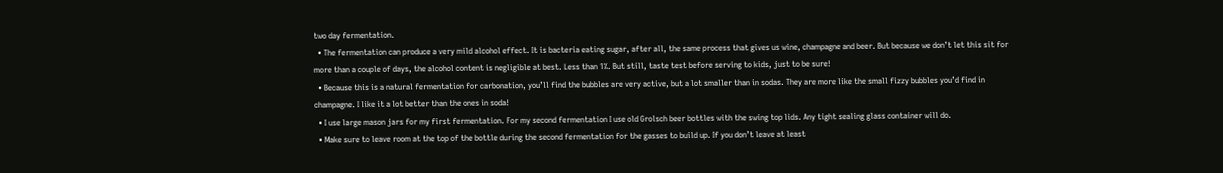two day fermentation.
  • The fermentation can produce a very mild alcohol effect. It is bacteria eating sugar, after all, the same process that gives us wine, champagne and beer. But because we don’t let this sit for more than a couple of days, the alcohol content is negligible at best. Less than 1%. But still, taste test before serving to kids, just to be sure!
  • Because this is a natural fermentation for carbonation, you’ll find the bubbles are very active, but a lot smaller than in sodas. They are more like the small fizzy bubbles you’d find in champagne. I like it a lot better than the ones in soda!
  • I use large mason jars for my first fermentation. For my second fermentation I use old Grolsch beer bottles with the swing top lids. Any tight sealing glass container will do.
  • Make sure to leave room at the top of the bottle during the second fermentation for the gasses to build up. If you don’t leave at least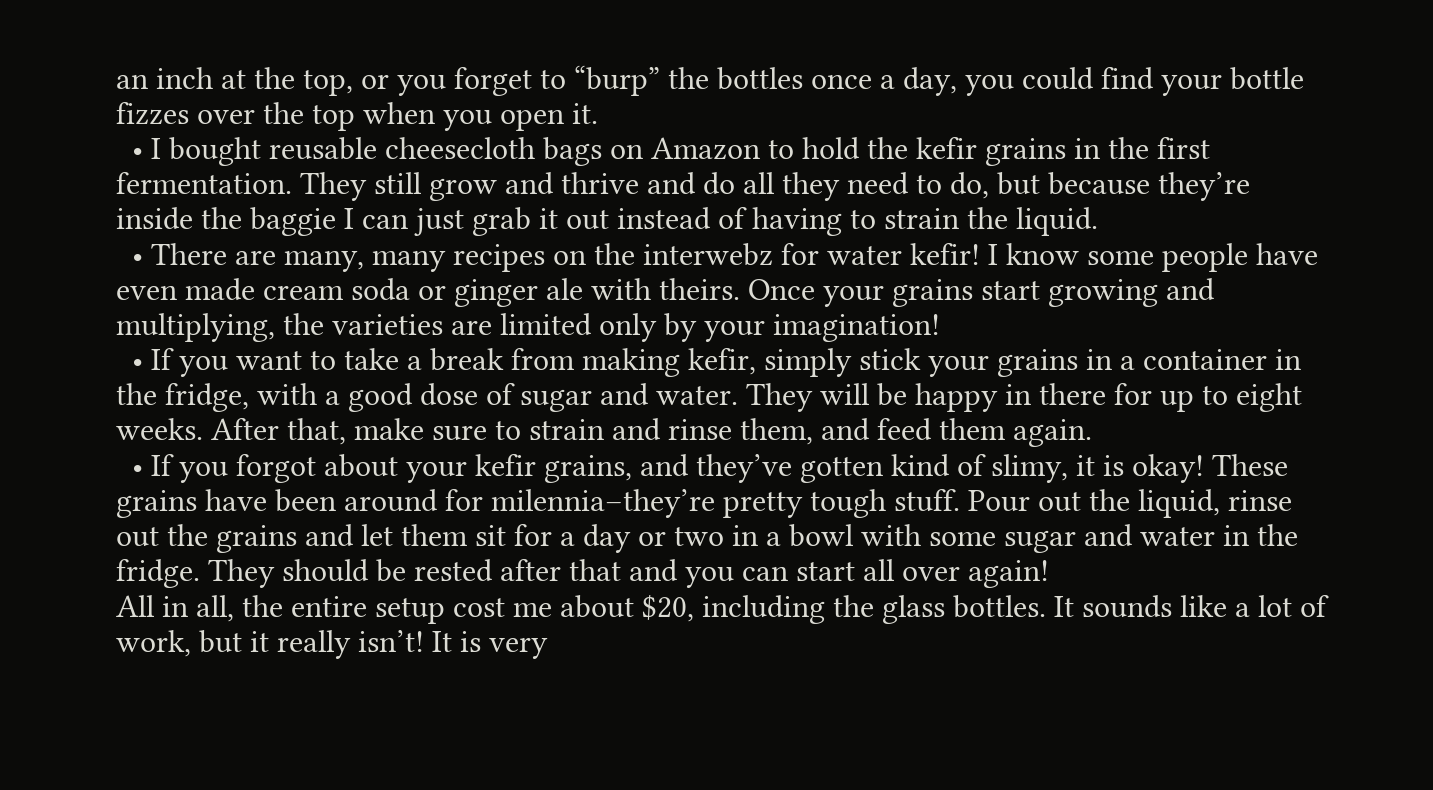an inch at the top, or you forget to “burp” the bottles once a day, you could find your bottle fizzes over the top when you open it.
  • I bought reusable cheesecloth bags on Amazon to hold the kefir grains in the first fermentation. They still grow and thrive and do all they need to do, but because they’re inside the baggie I can just grab it out instead of having to strain the liquid.
  • There are many, many recipes on the interwebz for water kefir! I know some people have even made cream soda or ginger ale with theirs. Once your grains start growing and multiplying, the varieties are limited only by your imagination!
  • If you want to take a break from making kefir, simply stick your grains in a container in the fridge, with a good dose of sugar and water. They will be happy in there for up to eight weeks. After that, make sure to strain and rinse them, and feed them again.
  • If you forgot about your kefir grains, and they’ve gotten kind of slimy, it is okay! These grains have been around for milennia–they’re pretty tough stuff. Pour out the liquid, rinse out the grains and let them sit for a day or two in a bowl with some sugar and water in the fridge. They should be rested after that and you can start all over again!
All in all, the entire setup cost me about $20, including the glass bottles. It sounds like a lot of work, but it really isn’t! It is very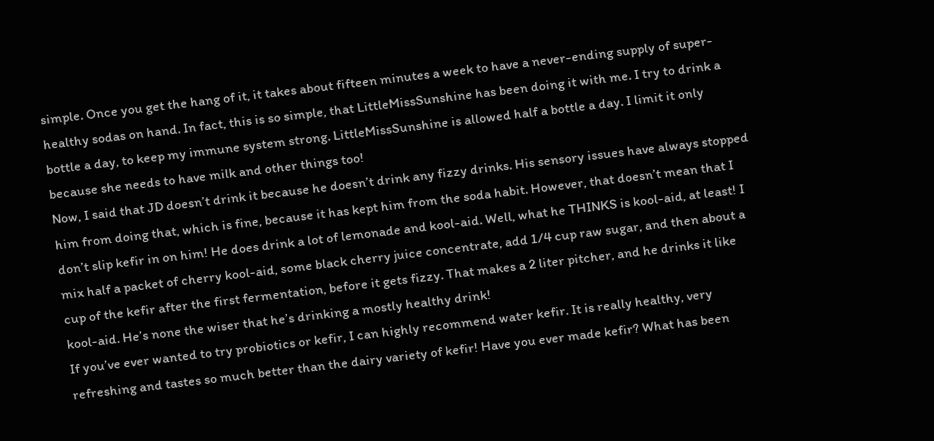simple. Once you get the hang of it, it takes about fifteen minutes a week to have a never-ending supply of super-healthy sodas on hand. In fact, this is so simple, that LittleMissSunshine has been doing it with me. I try to drink a bottle a day, to keep my immune system strong. LittleMissSunshine is allowed half a bottle a day. I limit it only because she needs to have milk and other things too!
Now, I said that JD doesn’t drink it because he doesn’t drink any fizzy drinks. His sensory issues have always stopped him from doing that, which is fine, because it has kept him from the soda habit. However, that doesn’t mean that I don’t slip kefir in on him! He does drink a lot of lemonade and kool-aid. Well, what he THINKS is kool-aid, at least! I mix half a packet of cherry kool-aid, some black cherry juice concentrate, add 1/4 cup raw sugar, and then about a cup of the kefir after the first fermentation, before it gets fizzy. That makes a 2 liter pitcher, and he drinks it like kool-aid. He’s none the wiser that he’s drinking a mostly healthy drink!
If you’ve ever wanted to try probiotics or kefir, I can highly recommend water kefir. It is really healthy, very refreshing and tastes so much better than the dairy variety of kefir! Have you ever made kefir? What has been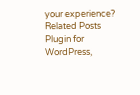your experience?
Related Posts Plugin for WordPress,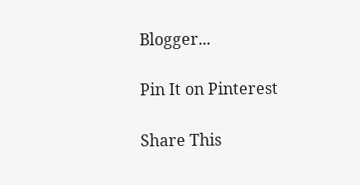Blogger...

Pin It on Pinterest

Share This